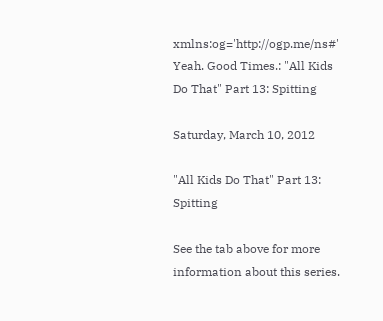xmlns:og='http://ogp.me/ns#' Yeah. Good Times.: "All Kids Do That" Part 13: Spitting

Saturday, March 10, 2012

"All Kids Do That" Part 13: Spitting

See the tab above for more information about this series.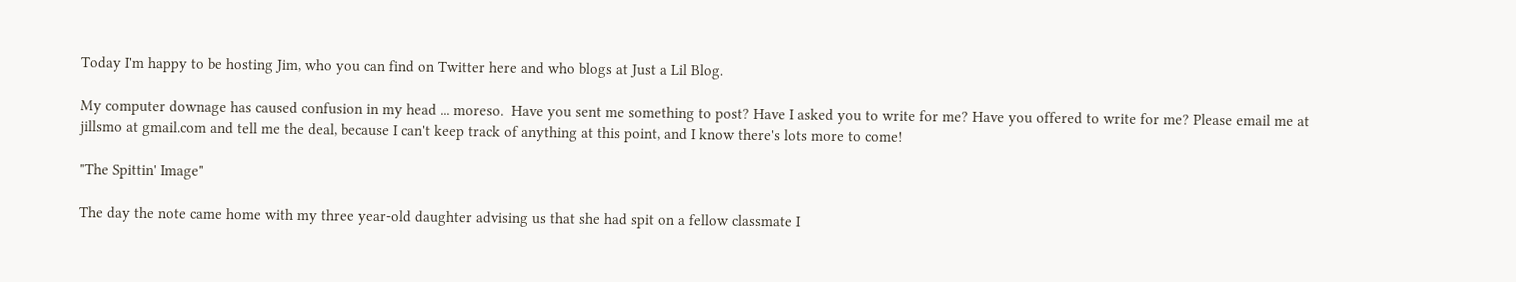Today I'm happy to be hosting Jim, who you can find on Twitter here and who blogs at Just a Lil Blog.

My computer downage has caused confusion in my head ... moreso.  Have you sent me something to post? Have I asked you to write for me? Have you offered to write for me? Please email me at jillsmo at gmail.com and tell me the deal, because I can't keep track of anything at this point, and I know there's lots more to come!

"The Spittin' Image"

The day the note came home with my three year-old daughter advising us that she had spit on a fellow classmate I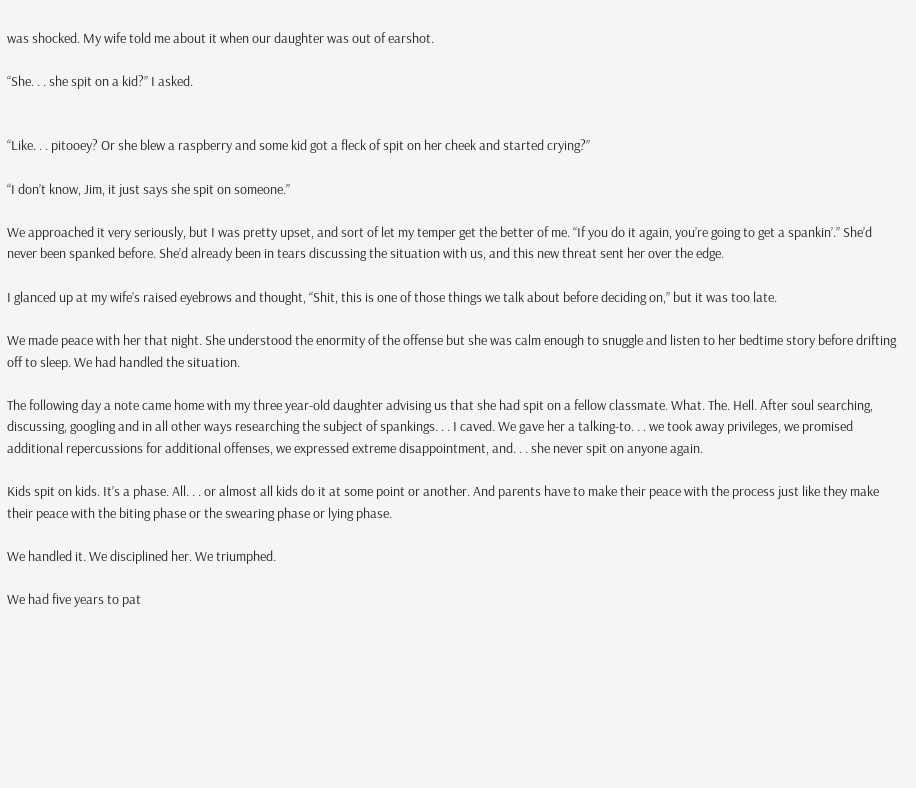was shocked. My wife told me about it when our daughter was out of earshot.

“She. . . she spit on a kid?” I asked.


“Like. . . pitooey? Or she blew a raspberry and some kid got a fleck of spit on her cheek and started crying?”

“I don’t know, Jim, it just says she spit on someone.”

We approached it very seriously, but I was pretty upset, and sort of let my temper get the better of me. “If you do it again, you’re going to get a spankin’.” She’d never been spanked before. She’d already been in tears discussing the situation with us, and this new threat sent her over the edge.

I glanced up at my wife’s raised eyebrows and thought, “Shit, this is one of those things we talk about before deciding on,” but it was too late.

We made peace with her that night. She understood the enormity of the offense but she was calm enough to snuggle and listen to her bedtime story before drifting off to sleep. We had handled the situation.

The following day a note came home with my three year-old daughter advising us that she had spit on a fellow classmate. What. The. Hell. After soul searching, discussing, googling and in all other ways researching the subject of spankings. . . I caved. We gave her a talking-to. . . we took away privileges, we promised additional repercussions for additional offenses, we expressed extreme disappointment, and. . . she never spit on anyone again.

Kids spit on kids. It’s a phase. All. . . or almost all kids do it at some point or another. And parents have to make their peace with the process just like they make their peace with the biting phase or the swearing phase or lying phase.

We handled it. We disciplined her. We triumphed.

We had five years to pat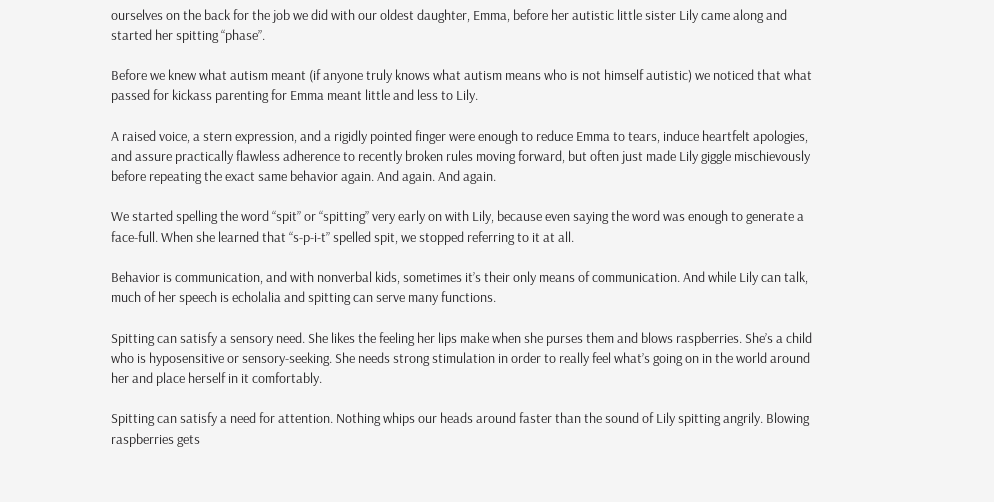ourselves on the back for the job we did with our oldest daughter, Emma, before her autistic little sister Lily came along and started her spitting “phase”.

Before we knew what autism meant (if anyone truly knows what autism means who is not himself autistic) we noticed that what passed for kickass parenting for Emma meant little and less to Lily.

A raised voice, a stern expression, and a rigidly pointed finger were enough to reduce Emma to tears, induce heartfelt apologies, and assure practically flawless adherence to recently broken rules moving forward, but often just made Lily giggle mischievously before repeating the exact same behavior again. And again. And again.

We started spelling the word “spit” or “spitting” very early on with Lily, because even saying the word was enough to generate a face-full. When she learned that “s-p-i-t” spelled spit, we stopped referring to it at all.

Behavior is communication, and with nonverbal kids, sometimes it’s their only means of communication. And while Lily can talk, much of her speech is echolalia and spitting can serve many functions.

Spitting can satisfy a sensory need. She likes the feeling her lips make when she purses them and blows raspberries. She’s a child who is hyposensitive or sensory-seeking. She needs strong stimulation in order to really feel what’s going on in the world around her and place herself in it comfortably.

Spitting can satisfy a need for attention. Nothing whips our heads around faster than the sound of Lily spitting angrily. Blowing raspberries gets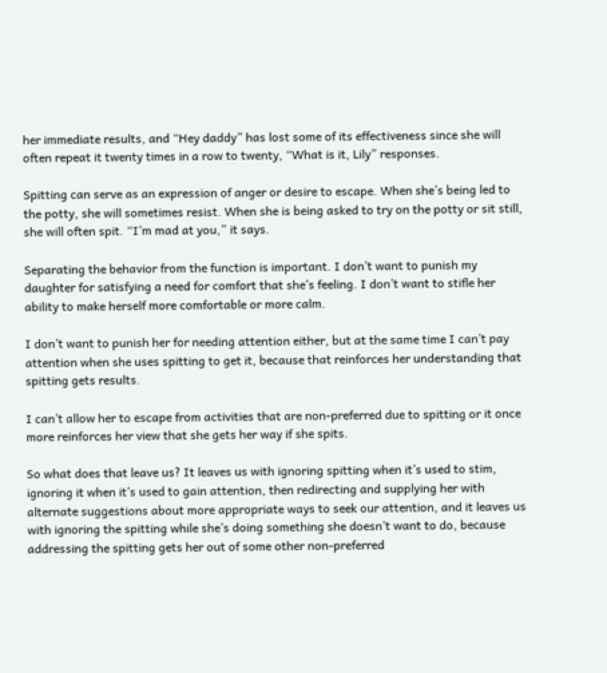her immediate results, and “Hey daddy” has lost some of its effectiveness since she will often repeat it twenty times in a row to twenty, “What is it, Lily” responses.

Spitting can serve as an expression of anger or desire to escape. When she’s being led to the potty, she will sometimes resist. When she is being asked to try on the potty or sit still, she will often spit. “I’m mad at you,” it says.

Separating the behavior from the function is important. I don’t want to punish my daughter for satisfying a need for comfort that she’s feeling. I don’t want to stifle her ability to make herself more comfortable or more calm.

I don’t want to punish her for needing attention either, but at the same time I can’t pay attention when she uses spitting to get it, because that reinforces her understanding that spitting gets results.

I can’t allow her to escape from activities that are non-preferred due to spitting or it once more reinforces her view that she gets her way if she spits.

So what does that leave us? It leaves us with ignoring spitting when it’s used to stim, ignoring it when it’s used to gain attention, then redirecting and supplying her with alternate suggestions about more appropriate ways to seek our attention, and it leaves us with ignoring the spitting while she’s doing something she doesn’t want to do, because addressing the spitting gets her out of some other non-preferred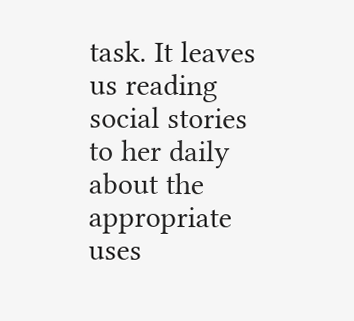task. It leaves us reading social stories to her daily about the appropriate uses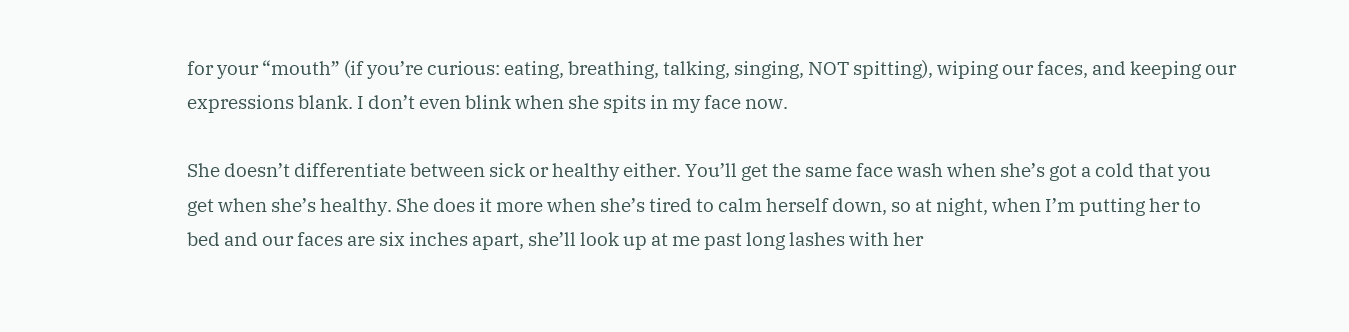for your “mouth” (if you’re curious: eating, breathing, talking, singing, NOT spitting), wiping our faces, and keeping our expressions blank. I don’t even blink when she spits in my face now.

She doesn’t differentiate between sick or healthy either. You’ll get the same face wash when she’s got a cold that you get when she’s healthy. She does it more when she’s tired to calm herself down, so at night, when I’m putting her to bed and our faces are six inches apart, she’ll look up at me past long lashes with her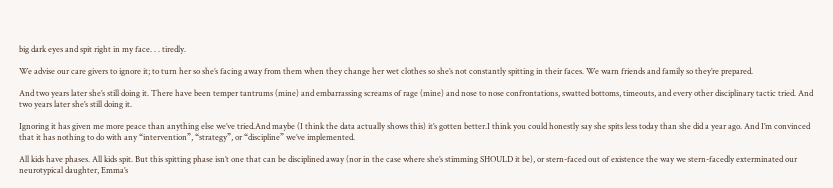big dark eyes and spit right in my face. . . tiredly.

We advise our care givers to ignore it; to turn her so she’s facing away from them when they change her wet clothes so she’s not constantly spitting in their faces. We warn friends and family so they’re prepared.

And two years later she’s still doing it. There have been temper tantrums (mine) and embarrassing screams of rage (mine) and nose to nose confrontations, swatted bottoms, timeouts, and every other disciplinary tactic tried. And two years later she’s still doing it.

Ignoring it has given me more peace than anything else we’ve tried.And maybe (I think the data actually shows this) it’s gotten better.I think you could honestly say she spits less today than she did a year ago. And I’m convinced that it has nothing to do with any “intervention”, “strategy”, or “discipline” we’ve implemented.

All kids have phases. All kids spit. But this spitting phase isn’t one that can be disciplined away (nor in the case where she’s stimming SHOULD it be), or stern-faced out of existence the way we stern-facedly exterminated our neurotypical daughter, Emma’s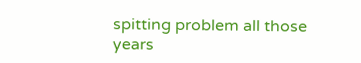spitting problem all those years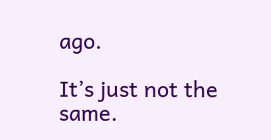ago.

It’s just not the same.